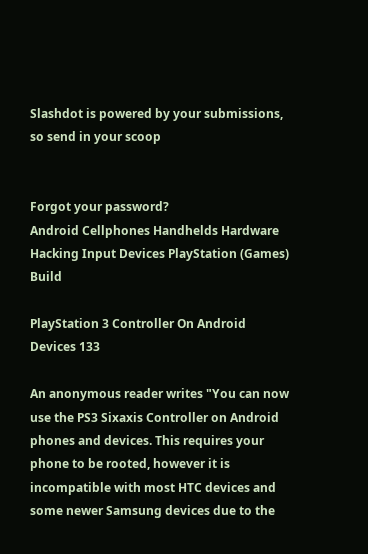Slashdot is powered by your submissions, so send in your scoop


Forgot your password?
Android Cellphones Handhelds Hardware Hacking Input Devices PlayStation (Games) Build

PlayStation 3 Controller On Android Devices 133

An anonymous reader writes "You can now use the PS3 Sixaxis Controller on Android phones and devices. This requires your phone to be rooted, however it is incompatible with most HTC devices and some newer Samsung devices due to the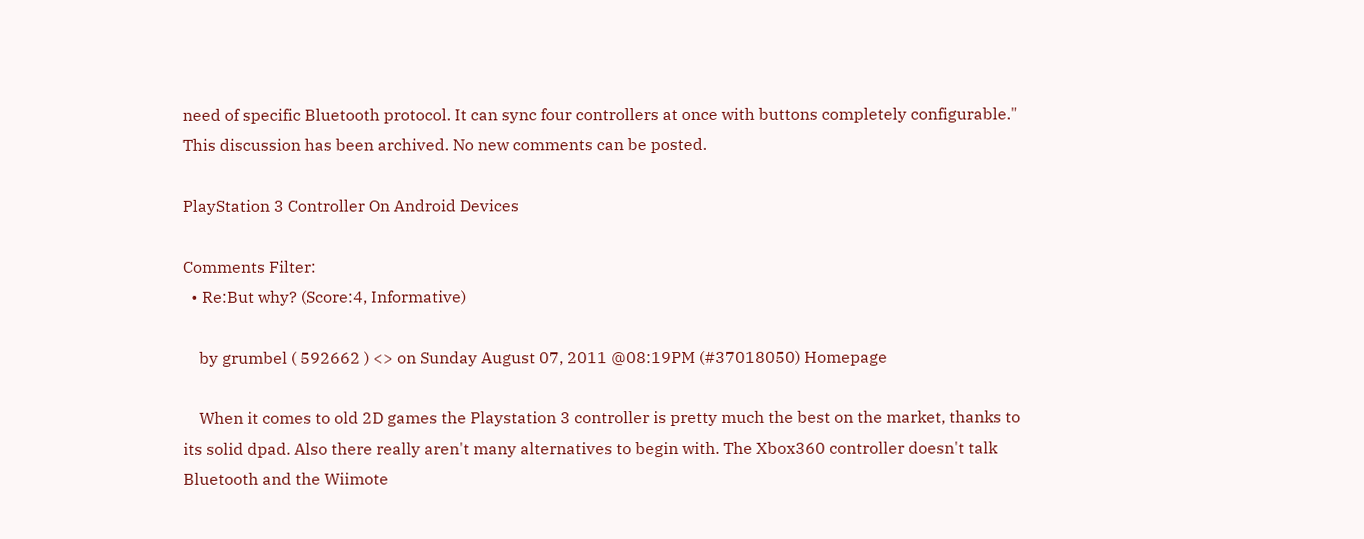need of specific Bluetooth protocol. It can sync four controllers at once with buttons completely configurable."
This discussion has been archived. No new comments can be posted.

PlayStation 3 Controller On Android Devices

Comments Filter:
  • Re:But why? (Score:4, Informative)

    by grumbel ( 592662 ) <> on Sunday August 07, 2011 @08:19PM (#37018050) Homepage

    When it comes to old 2D games the Playstation 3 controller is pretty much the best on the market, thanks to its solid dpad. Also there really aren't many alternatives to begin with. The Xbox360 controller doesn't talk Bluetooth and the Wiimote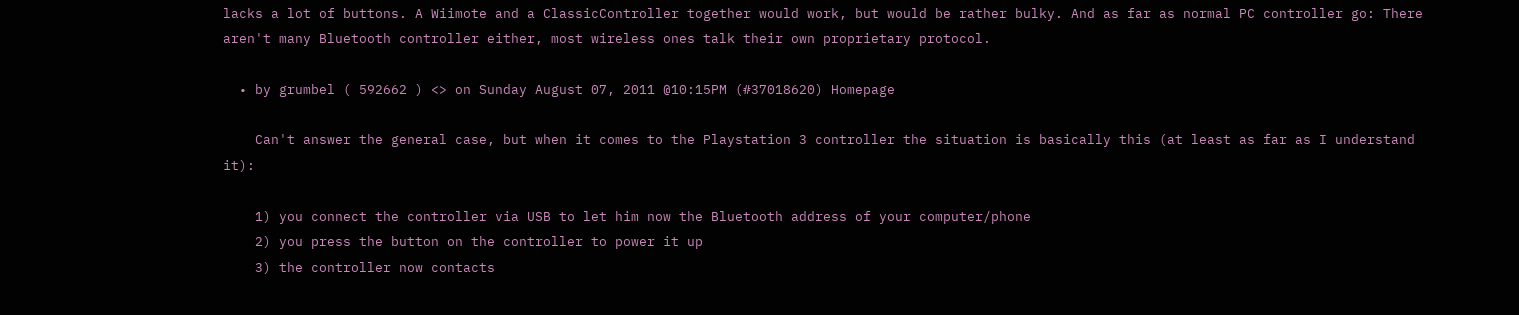lacks a lot of buttons. A Wiimote and a ClassicController together would work, but would be rather bulky. And as far as normal PC controller go: There aren't many Bluetooth controller either, most wireless ones talk their own proprietary protocol.

  • by grumbel ( 592662 ) <> on Sunday August 07, 2011 @10:15PM (#37018620) Homepage

    Can't answer the general case, but when it comes to the Playstation 3 controller the situation is basically this (at least as far as I understand it):

    1) you connect the controller via USB to let him now the Bluetooth address of your computer/phone
    2) you press the button on the controller to power it up
    3) the controller now contacts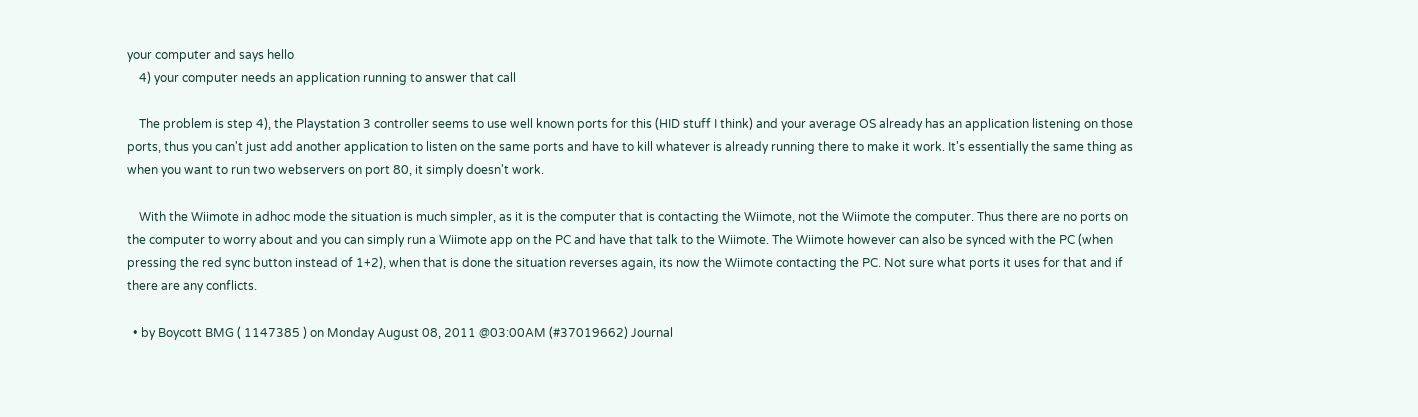your computer and says hello
    4) your computer needs an application running to answer that call

    The problem is step 4), the Playstation 3 controller seems to use well known ports for this (HID stuff I think) and your average OS already has an application listening on those ports, thus you can't just add another application to listen on the same ports and have to kill whatever is already running there to make it work. It's essentially the same thing as when you want to run two webservers on port 80, it simply doesn't work.

    With the Wiimote in adhoc mode the situation is much simpler, as it is the computer that is contacting the Wiimote, not the Wiimote the computer. Thus there are no ports on the computer to worry about and you can simply run a Wiimote app on the PC and have that talk to the Wiimote. The Wiimote however can also be synced with the PC (when pressing the red sync button instead of 1+2), when that is done the situation reverses again, its now the Wiimote contacting the PC. Not sure what ports it uses for that and if there are any conflicts.

  • by Boycott BMG ( 1147385 ) on Monday August 08, 2011 @03:00AM (#37019662) Journal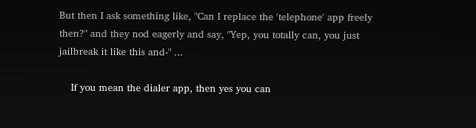But then I ask something like, "Can I replace the 'telephone' app freely then?" and they nod eagerly and say, "Yep, you totally can, you just jailbreak it like this and-" ...

    If you mean the dialer app, then yes you can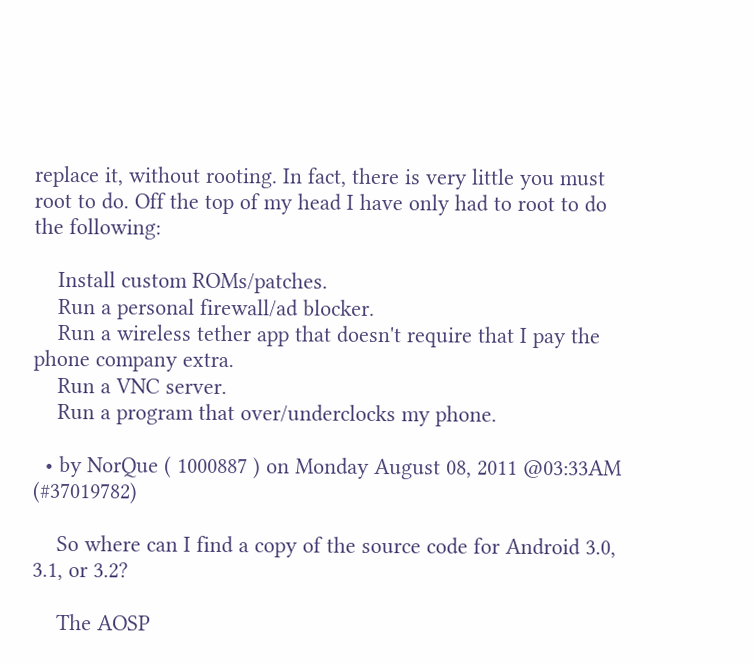replace it, without rooting. In fact, there is very little you must root to do. Off the top of my head I have only had to root to do the following:

    Install custom ROMs/patches.
    Run a personal firewall/ad blocker.
    Run a wireless tether app that doesn't require that I pay the phone company extra.
    Run a VNC server.
    Run a program that over/underclocks my phone.

  • by NorQue ( 1000887 ) on Monday August 08, 2011 @03:33AM (#37019782)

    So where can I find a copy of the source code for Android 3.0, 3.1, or 3.2?

    The AOSP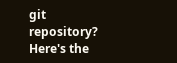git repository? Here's the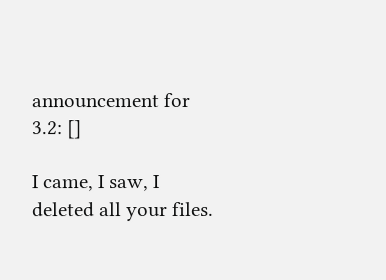announcement for 3.2: []

I came, I saw, I deleted all your files.